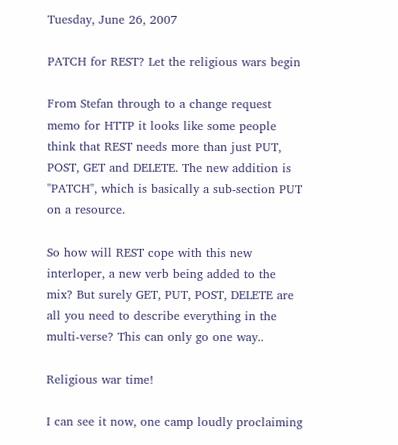Tuesday, June 26, 2007

PATCH for REST? Let the religious wars begin

From Stefan through to a change request memo for HTTP it looks like some people think that REST needs more than just PUT, POST, GET and DELETE. The new addition is "PATCH", which is basically a sub-section PUT on a resource.

So how will REST cope with this new interloper, a new verb being added to the mix? But surely GET, PUT, POST, DELETE are all you need to describe everything in the multi-verse? This can only go one way..

Religious war time!

I can see it now, one camp loudly proclaiming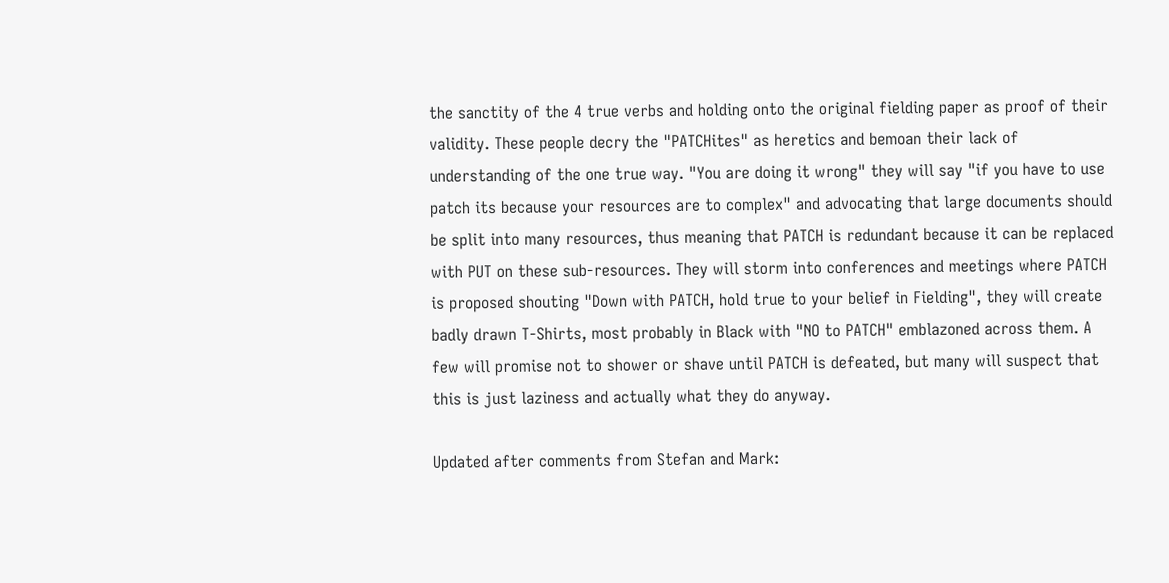the sanctity of the 4 true verbs and holding onto the original fielding paper as proof of their validity. These people decry the "PATCHites" as heretics and bemoan their lack of understanding of the one true way. "You are doing it wrong" they will say "if you have to use patch its because your resources are to complex" and advocating that large documents should be split into many resources, thus meaning that PATCH is redundant because it can be replaced with PUT on these sub-resources. They will storm into conferences and meetings where PATCH is proposed shouting "Down with PATCH, hold true to your belief in Fielding", they will create badly drawn T-Shirts, most probably in Black with "NO to PATCH" emblazoned across them. A few will promise not to shower or shave until PATCH is defeated, but many will suspect that this is just laziness and actually what they do anyway.

Updated after comments from Stefan and Mark: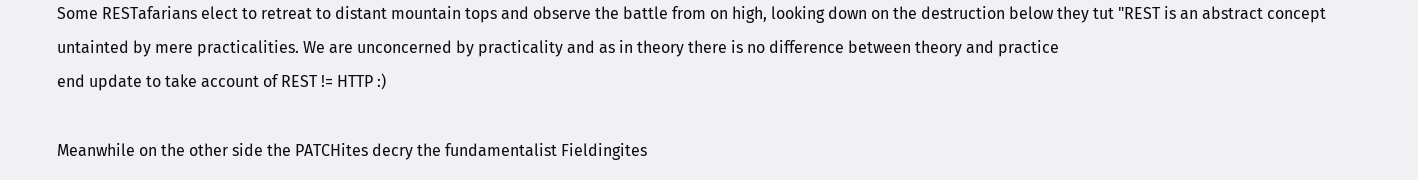Some RESTafarians elect to retreat to distant mountain tops and observe the battle from on high, looking down on the destruction below they tut "REST is an abstract concept untainted by mere practicalities. We are unconcerned by practicality and as in theory there is no difference between theory and practice
end update to take account of REST != HTTP :)

Meanwhile on the other side the PATCHites decry the fundamentalist Fieldingites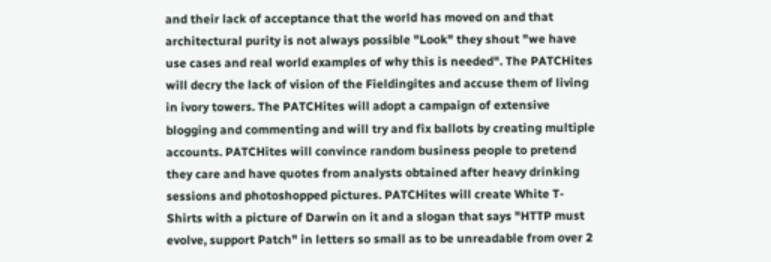and their lack of acceptance that the world has moved on and that architectural purity is not always possible "Look" they shout "we have use cases and real world examples of why this is needed". The PATCHites will decry the lack of vision of the Fieldingites and accuse them of living in ivory towers. The PATCHites will adopt a campaign of extensive blogging and commenting and will try and fix ballots by creating multiple accounts. PATCHites will convince random business people to pretend they care and have quotes from analysts obtained after heavy drinking sessions and photoshopped pictures. PATCHites will create White T-Shirts with a picture of Darwin on it and a slogan that says "HTTP must evolve, support Patch" in letters so small as to be unreadable from over 2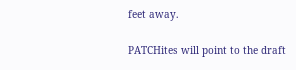feet away.

PATCHites will point to the draft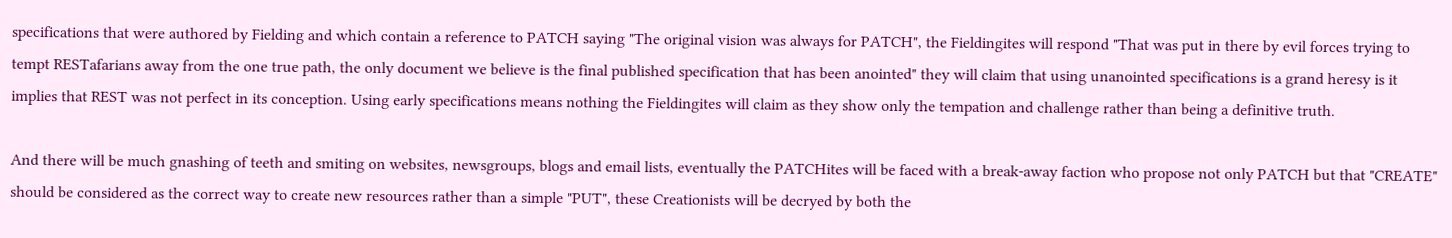specifications that were authored by Fielding and which contain a reference to PATCH saying "The original vision was always for PATCH", the Fieldingites will respond "That was put in there by evil forces trying to tempt RESTafarians away from the one true path, the only document we believe is the final published specification that has been anointed" they will claim that using unanointed specifications is a grand heresy is it implies that REST was not perfect in its conception. Using early specifications means nothing the Fieldingites will claim as they show only the tempation and challenge rather than being a definitive truth.

And there will be much gnashing of teeth and smiting on websites, newsgroups, blogs and email lists, eventually the PATCHites will be faced with a break-away faction who propose not only PATCH but that "CREATE" should be considered as the correct way to create new resources rather than a simple "PUT", these Creationists will be decryed by both the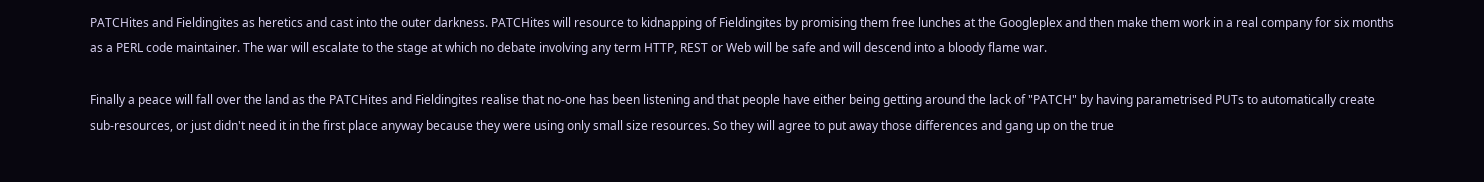PATCHites and Fieldingites as heretics and cast into the outer darkness. PATCHites will resource to kidnapping of Fieldingites by promising them free lunches at the Googleplex and then make them work in a real company for six months as a PERL code maintainer. The war will escalate to the stage at which no debate involving any term HTTP, REST or Web will be safe and will descend into a bloody flame war.

Finally a peace will fall over the land as the PATCHites and Fieldingites realise that no-one has been listening and that people have either being getting around the lack of "PATCH" by having parametrised PUTs to automatically create sub-resources, or just didn't need it in the first place anyway because they were using only small size resources. So they will agree to put away those differences and gang up on the true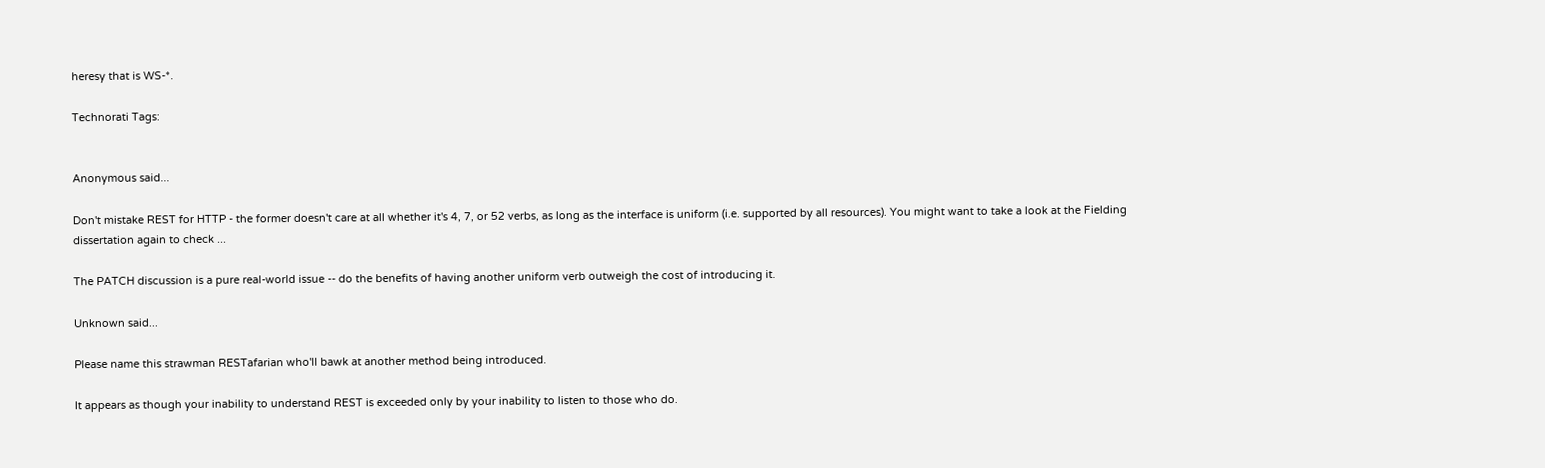heresy that is WS-*.

Technorati Tags:


Anonymous said...

Don't mistake REST for HTTP - the former doesn't care at all whether it's 4, 7, or 52 verbs, as long as the interface is uniform (i.e. supported by all resources). You might want to take a look at the Fielding dissertation again to check ...

The PATCH discussion is a pure real-world issue -- do the benefits of having another uniform verb outweigh the cost of introducing it.

Unknown said...

Please name this strawman RESTafarian who'll bawk at another method being introduced.

It appears as though your inability to understand REST is exceeded only by your inability to listen to those who do.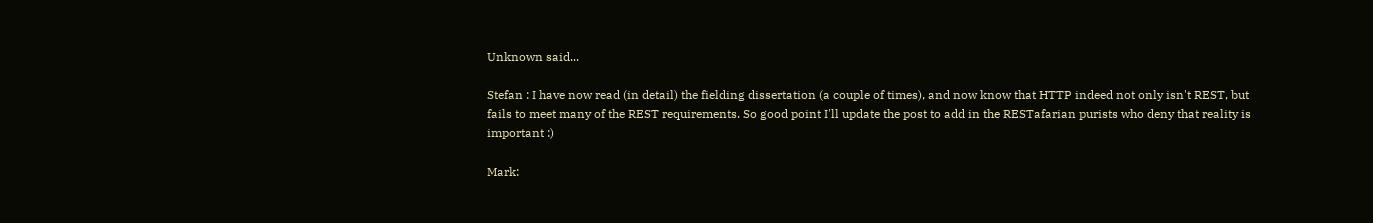Unknown said...

Stefan : I have now read (in detail) the fielding dissertation (a couple of times), and now know that HTTP indeed not only isn't REST, but fails to meet many of the REST requirements. So good point I'll update the post to add in the RESTafarian purists who deny that reality is important :)

Mark: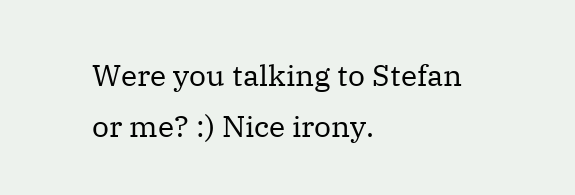Were you talking to Stefan or me? :) Nice irony.